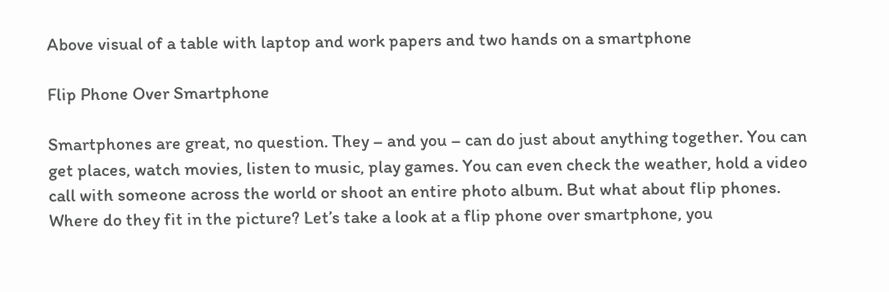Above visual of a table with laptop and work papers and two hands on a smartphone

Flip Phone Over Smartphone

Smartphones are great, no question. They – and you – can do just about anything together. You can get places, watch movies, listen to music, play games. You can even check the weather, hold a video call with someone across the world or shoot an entire photo album. But what about flip phones. Where do they fit in the picture? Let’s take a look at a flip phone over smartphone, you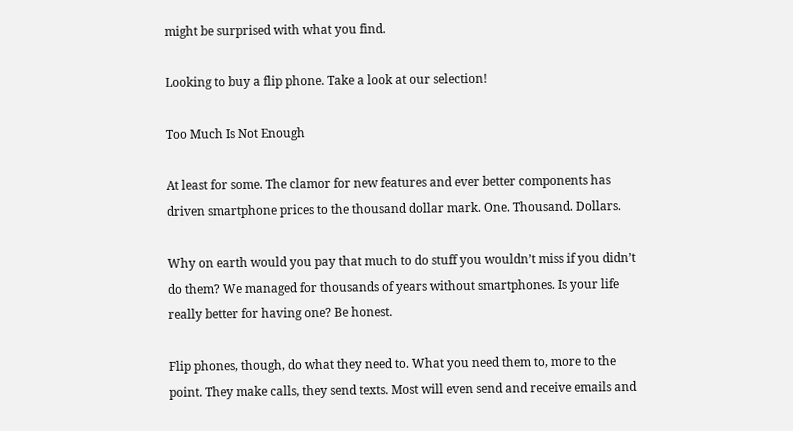might be surprised with what you find.

Looking to buy a flip phone. Take a look at our selection!

Too Much Is Not Enough

At least for some. The clamor for new features and ever better components has driven smartphone prices to the thousand dollar mark. One. Thousand. Dollars.

Why on earth would you pay that much to do stuff you wouldn’t miss if you didn’t do them? We managed for thousands of years without smartphones. Is your life really better for having one? Be honest.

Flip phones, though, do what they need to. What you need them to, more to the point. They make calls, they send texts. Most will even send and receive emails and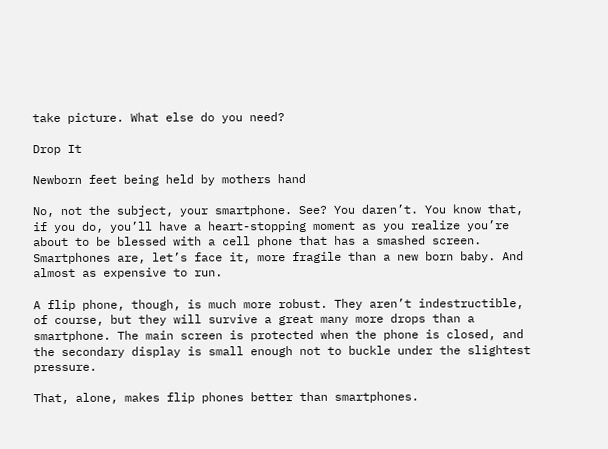take picture. What else do you need?

Drop It

Newborn feet being held by mothers hand

No, not the subject, your smartphone. See? You daren’t. You know that, if you do, you’ll have a heart-stopping moment as you realize you’re about to be blessed with a cell phone that has a smashed screen. Smartphones are, let’s face it, more fragile than a new born baby. And almost as expensive to run.

A flip phone, though, is much more robust. They aren’t indestructible, of course, but they will survive a great many more drops than a smartphone. The main screen is protected when the phone is closed, and the secondary display is small enough not to buckle under the slightest pressure.

That, alone, makes flip phones better than smartphones.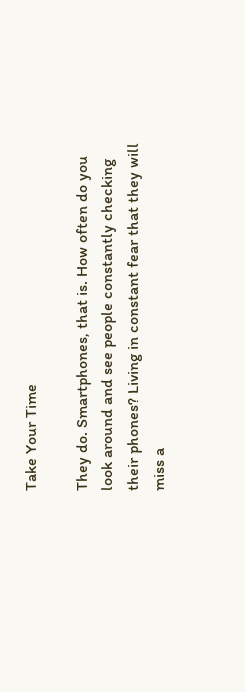Take Your Time

They do. Smartphones, that is. How often do you look around and see people constantly checking their phones? Living in constant fear that they will miss a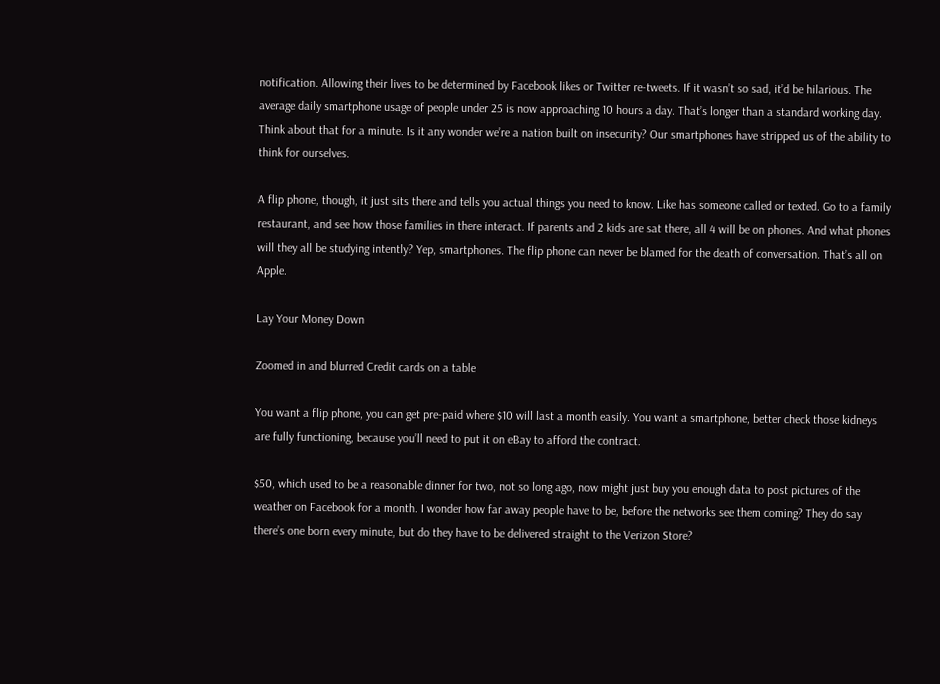notification. Allowing their lives to be determined by Facebook likes or Twitter re-tweets. If it wasn’t so sad, it’d be hilarious. The average daily smartphone usage of people under 25 is now approaching 10 hours a day. That’s longer than a standard working day. Think about that for a minute. Is it any wonder we’re a nation built on insecurity? Our smartphones have stripped us of the ability to think for ourselves.

A flip phone, though, it just sits there and tells you actual things you need to know. Like has someone called or texted. Go to a family restaurant, and see how those families in there interact. If parents and 2 kids are sat there, all 4 will be on phones. And what phones will they all be studying intently? Yep, smartphones. The flip phone can never be blamed for the death of conversation. That’s all on Apple.

Lay Your Money Down

Zoomed in and blurred Credit cards on a table

You want a flip phone, you can get pre-paid where $10 will last a month easily. You want a smartphone, better check those kidneys are fully functioning, because you’ll need to put it on eBay to afford the contract.

$50, which used to be a reasonable dinner for two, not so long ago, now might just buy you enough data to post pictures of the weather on Facebook for a month. I wonder how far away people have to be, before the networks see them coming? They do say there’s one born every minute, but do they have to be delivered straight to the Verizon Store?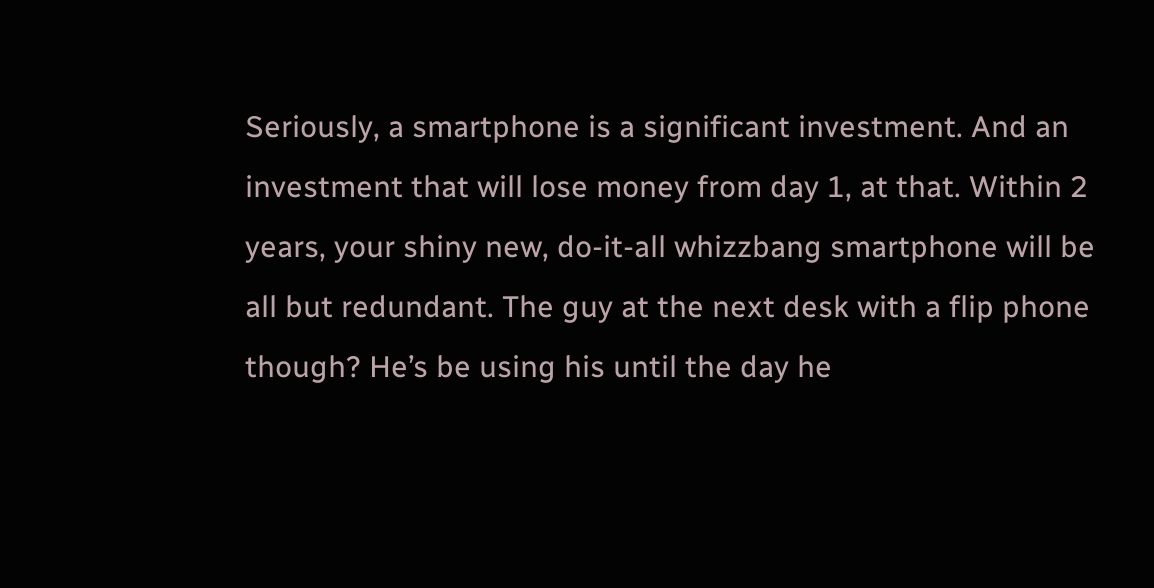Seriously, a smartphone is a significant investment. And an investment that will lose money from day 1, at that. Within 2 years, your shiny new, do-it-all whizzbang smartphone will be all but redundant. The guy at the next desk with a flip phone though? He’s be using his until the day he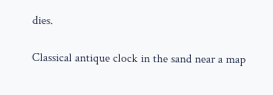dies.

Classical antique clock in the sand near a map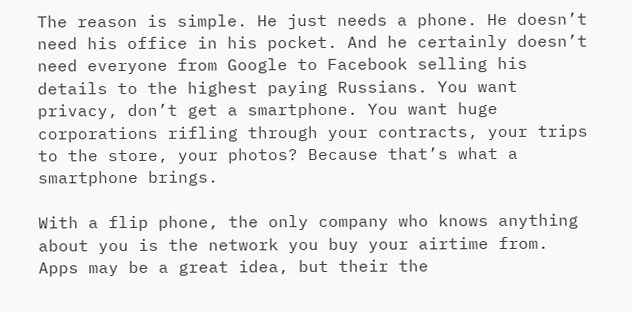The reason is simple. He just needs a phone. He doesn’t need his office in his pocket. And he certainly doesn’t need everyone from Google to Facebook selling his details to the highest paying Russians. You want privacy, don’t get a smartphone. You want huge corporations rifling through your contracts, your trips to the store, your photos? Because that’s what a smartphone brings.

With a flip phone, the only company who knows anything about you is the network you buy your airtime from. Apps may be a great idea, but their the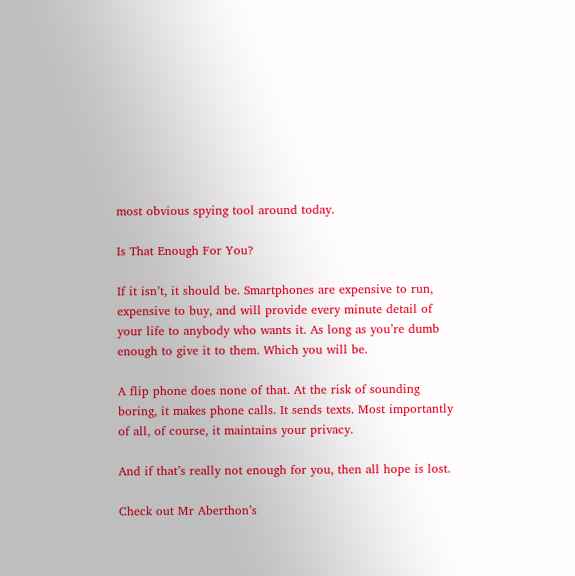most obvious spying tool around today.

Is That Enough For You?

If it isn’t, it should be. Smartphones are expensive to run, expensive to buy, and will provide every minute detail of your life to anybody who wants it. As long as you’re dumb enough to give it to them. Which you will be.

A flip phone does none of that. At the risk of sounding boring, it makes phone calls. It sends texts. Most importantly of all, of course, it maintains your privacy.

And if that’s really not enough for you, then all hope is lost.

Check out Mr Aberthon’s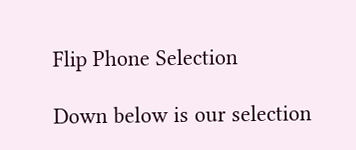Flip Phone Selection

Down below is our selection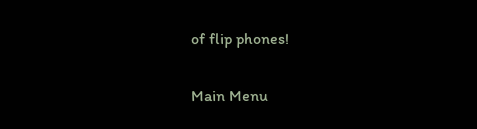of flip phones!

Main Menu